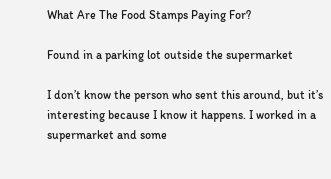What Are The Food Stamps Paying For?

Found in a parking lot outside the supermarket

I don’t know the person who sent this around, but it’s interesting because I know it happens. I worked in a supermarket and some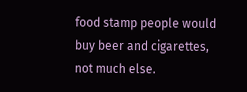food stamp people would buy beer and cigarettes, not much else.